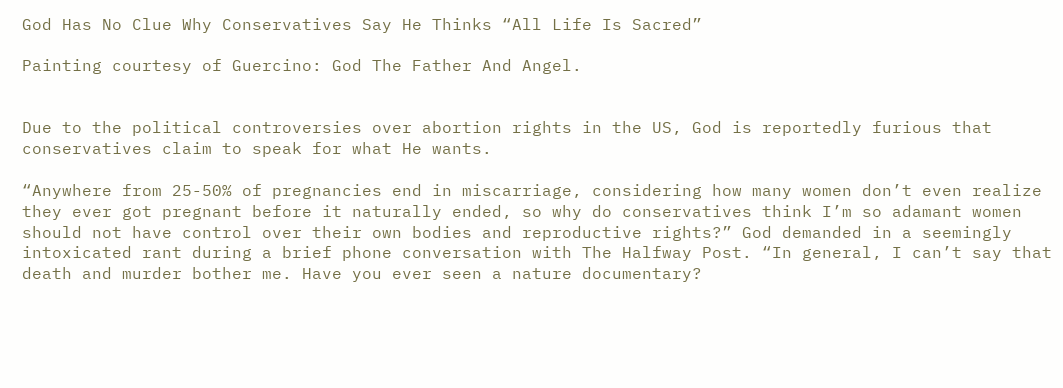God Has No Clue Why Conservatives Say He Thinks “All Life Is Sacred”

Painting courtesy of Guercino: God The Father And Angel.


Due to the political controversies over abortion rights in the US, God is reportedly furious that conservatives claim to speak for what He wants.

“Anywhere from 25-50% of pregnancies end in miscarriage, considering how many women don’t even realize they ever got pregnant before it naturally ended, so why do conservatives think I’m so adamant women should not have control over their own bodies and reproductive rights?” God demanded in a seemingly intoxicated rant during a brief phone conversation with The Halfway Post. “In general, I can’t say that death and murder bother me. Have you ever seen a nature documentary?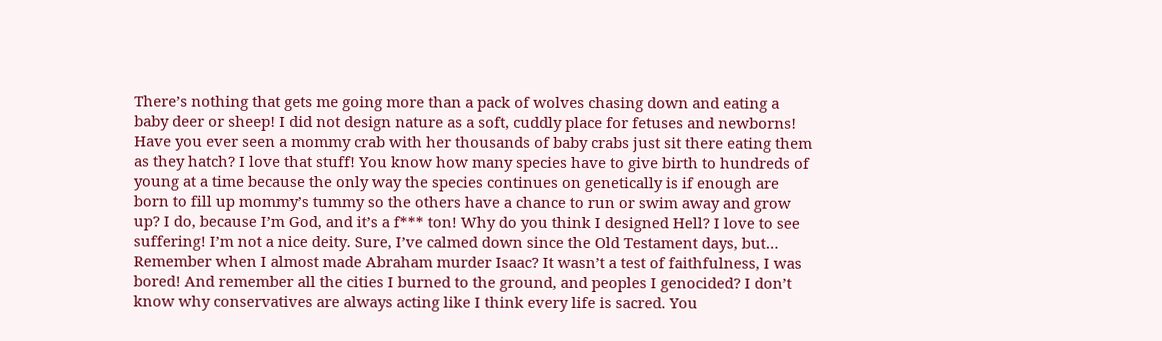There’s nothing that gets me going more than a pack of wolves chasing down and eating a baby deer or sheep! I did not design nature as a soft, cuddly place for fetuses and newborns! Have you ever seen a mommy crab with her thousands of baby crabs just sit there eating them as they hatch? I love that stuff! You know how many species have to give birth to hundreds of young at a time because the only way the species continues on genetically is if enough are born to fill up mommy’s tummy so the others have a chance to run or swim away and grow up? I do, because I’m God, and it’s a f*** ton! Why do you think I designed Hell? I love to see suffering! I’m not a nice deity. Sure, I’ve calmed down since the Old Testament days, but… Remember when I almost made Abraham murder Isaac? It wasn’t a test of faithfulness, I was bored! And remember all the cities I burned to the ground, and peoples I genocided? I don’t know why conservatives are always acting like I think every life is sacred. You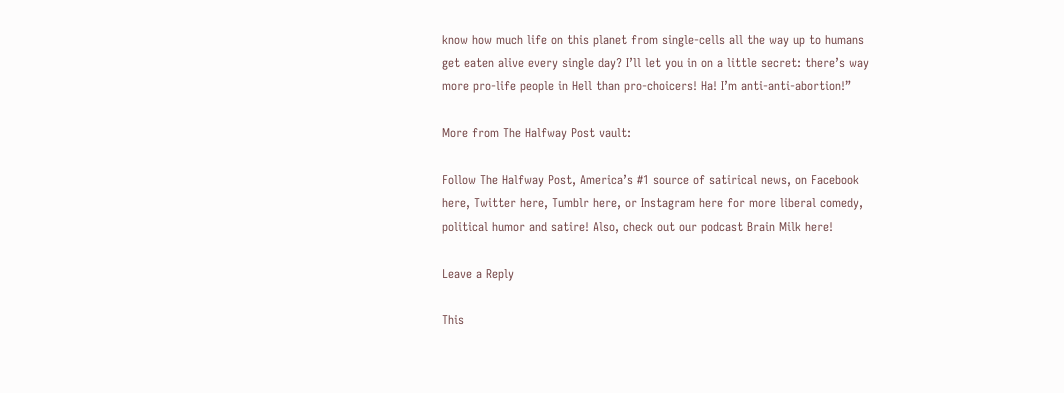know how much life on this planet from single-cells all the way up to humans get eaten alive every single day? I’ll let you in on a little secret: there’s way more pro-life people in Hell than pro-choicers! Ha! I’m anti-anti-abortion!”

More from The Halfway Post vault:

Follow The Halfway Post, America’s #1 source of satirical news, on Facebook here, Twitter here, Tumblr here, or Instagram here for more liberal comedy, political humor and satire! Also, check out our podcast Brain Milk here!

Leave a Reply

This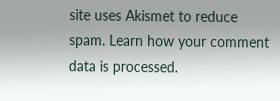site uses Akismet to reduce spam. Learn how your comment data is processed.